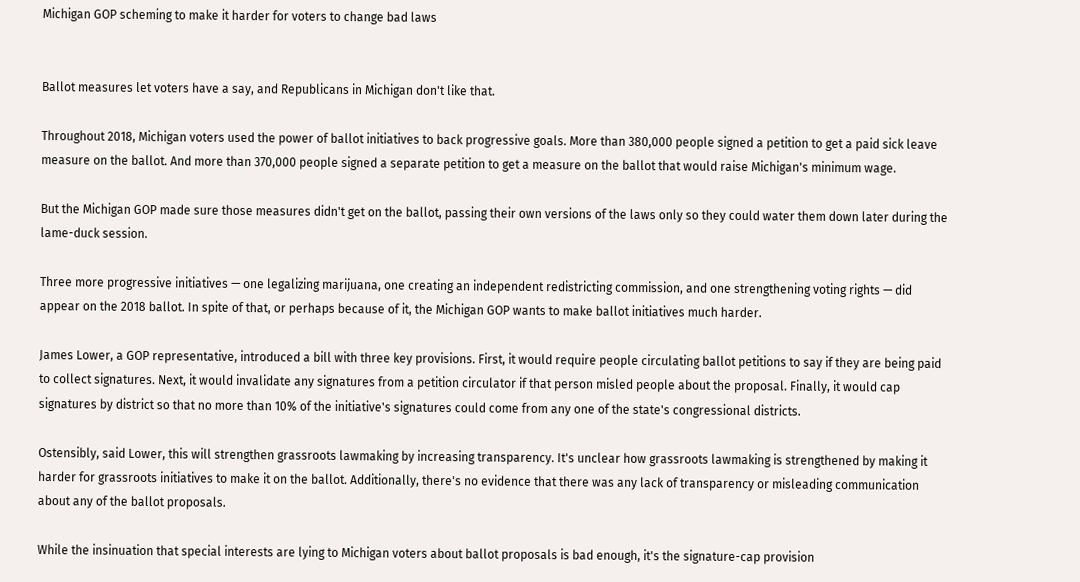Michigan GOP scheming to make it harder for voters to change bad laws


Ballot measures let voters have a say, and Republicans in Michigan don't like that.

Throughout 2018, Michigan voters used the power of ballot initiatives to back progressive goals. More than 380,000 people signed a petition to get a paid sick leave measure on the ballot. And more than 370,000 people signed a separate petition to get a measure on the ballot that would raise Michigan's minimum wage.

But the Michigan GOP made sure those measures didn't get on the ballot, passing their own versions of the laws only so they could water them down later during the lame-duck session.

Three more progressive initiatives — one legalizing marijuana, one creating an independent redistricting commission, and one strengthening voting rights — did appear on the 2018 ballot. In spite of that, or perhaps because of it, the Michigan GOP wants to make ballot initiatives much harder.

James Lower, a GOP representative, introduced a bill with three key provisions. First, it would require people circulating ballot petitions to say if they are being paid to collect signatures. Next, it would invalidate any signatures from a petition circulator if that person misled people about the proposal. Finally, it would cap signatures by district so that no more than 10% of the initiative's signatures could come from any one of the state's congressional districts.

Ostensibly, said Lower, this will strengthen grassroots lawmaking by increasing transparency. It's unclear how grassroots lawmaking is strengthened by making it harder for grassroots initiatives to make it on the ballot. Additionally, there's no evidence that there was any lack of transparency or misleading communication about any of the ballot proposals.

While the insinuation that special interests are lying to Michigan voters about ballot proposals is bad enough, it's the signature-cap provision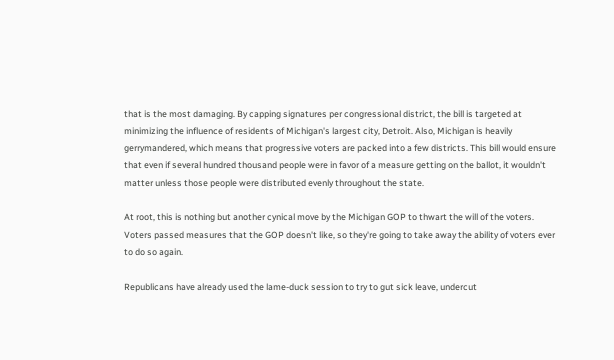that is the most damaging. By capping signatures per congressional district, the bill is targeted at minimizing the influence of residents of Michigan's largest city, Detroit. Also, Michigan is heavily gerrymandered, which means that progressive voters are packed into a few districts. This bill would ensure that even if several hundred thousand people were in favor of a measure getting on the ballot, it wouldn't matter unless those people were distributed evenly throughout the state.

At root, this is nothing but another cynical move by the Michigan GOP to thwart the will of the voters. Voters passed measures that the GOP doesn't like, so they're going to take away the ability of voters ever to do so again.

Republicans have already used the lame-duck session to try to gut sick leave, undercut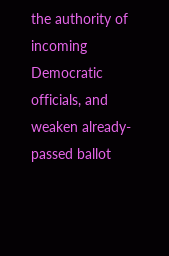the authority of incoming Democratic officials, and weaken already-passed ballot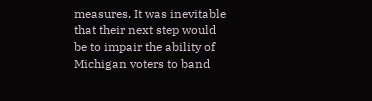measures. It was inevitable that their next step would be to impair the ability of Michigan voters to band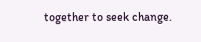together to seek change.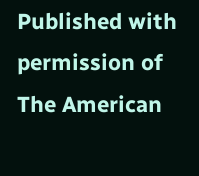Published with permission of The American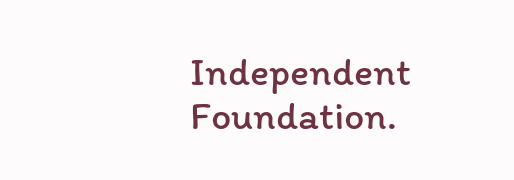Independent Foundation.